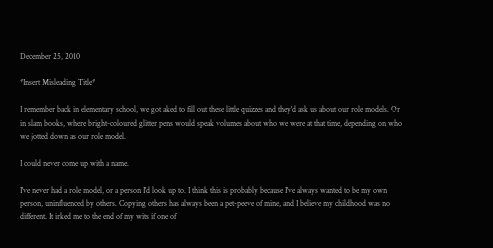December 25, 2010

*Insert Misleading Title*

I remember back in elementary school, we got aked to fill out these little quizzes and they'd ask us about our role models. Or in slam books, where bright-coloured glitter pens would speak volumes about who we were at that time, depending on who we jotted down as our role model.

I could never come up with a name.

I've never had a role model, or a person I'd look up to. I think this is probably because I've always wanted to be my own person, uninfluenced by others. Copying others has always been a pet-peeve of mine, and I believe my childhood was no different. It irked me to the end of my wits if one of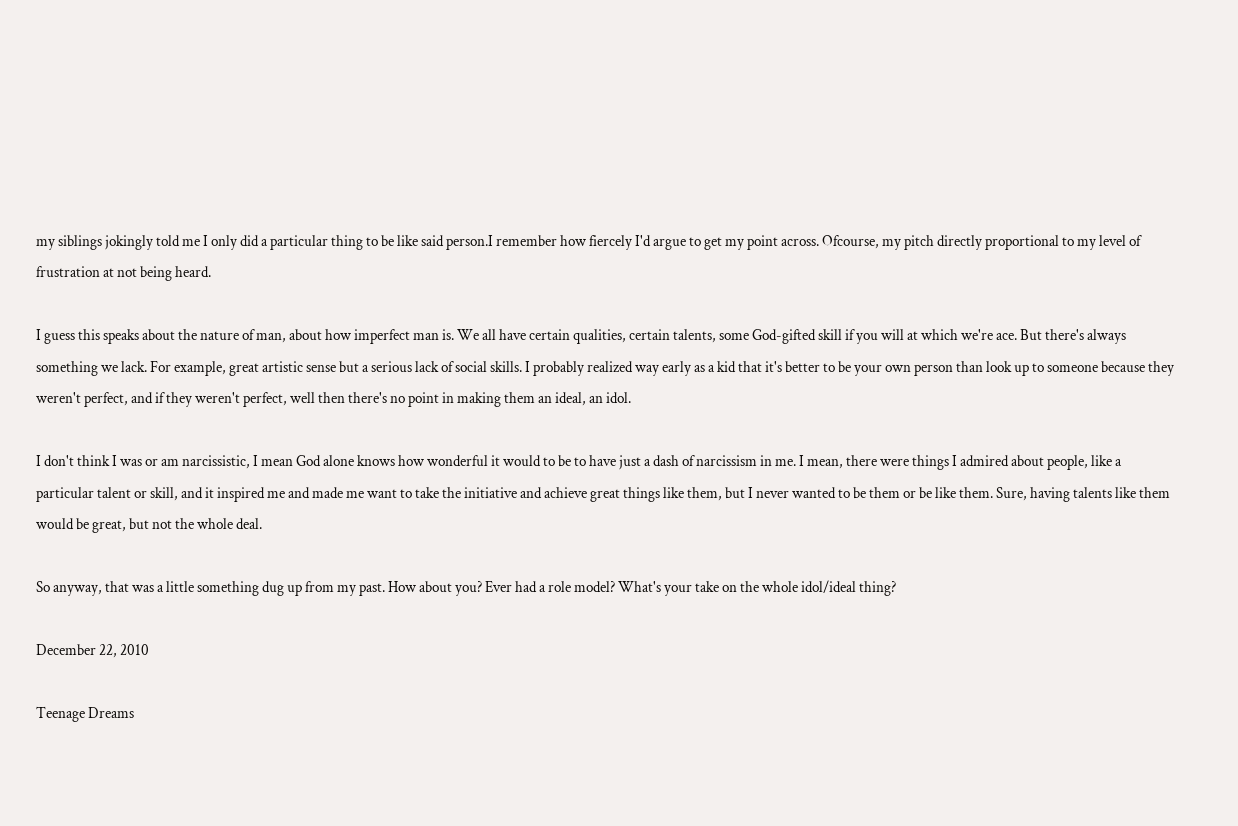my siblings jokingly told me I only did a particular thing to be like said person.I remember how fiercely I'd argue to get my point across. Ofcourse, my pitch directly proportional to my level of frustration at not being heard.

I guess this speaks about the nature of man, about how imperfect man is. We all have certain qualities, certain talents, some God-gifted skill if you will at which we're ace. But there's always something we lack. For example, great artistic sense but a serious lack of social skills. I probably realized way early as a kid that it's better to be your own person than look up to someone because they weren't perfect, and if they weren't perfect, well then there's no point in making them an ideal, an idol.

I don't think I was or am narcissistic, I mean God alone knows how wonderful it would to be to have just a dash of narcissism in me. I mean, there were things I admired about people, like a particular talent or skill, and it inspired me and made me want to take the initiative and achieve great things like them, but I never wanted to be them or be like them. Sure, having talents like them would be great, but not the whole deal.

So anyway, that was a little something dug up from my past. How about you? Ever had a role model? What's your take on the whole idol/ideal thing?

December 22, 2010

Teenage Dreams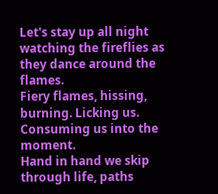Let's stay up all night watching the fireflies as they dance around the flames.
Fiery flames, hissing, burning. Licking us.
Consuming us into the moment.
Hand in hand we skip through life, paths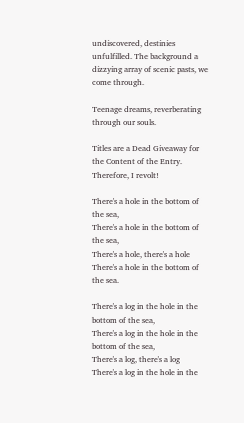undiscovered, destinies unfulfilled. The background a dizzying array of scenic pasts, we come through.

Teenage dreams, reverberating through our souls.

Titles are a Dead Giveaway for the Content of the Entry. Therefore, I revolt!

There's a hole in the bottom of the sea,
There's a hole in the bottom of the sea,
There's a hole, there's a hole
There's a hole in the bottom of the sea.

There's a log in the hole in the bottom of the sea,
There's a log in the hole in the bottom of the sea,
There's a log, there's a log
There's a log in the hole in the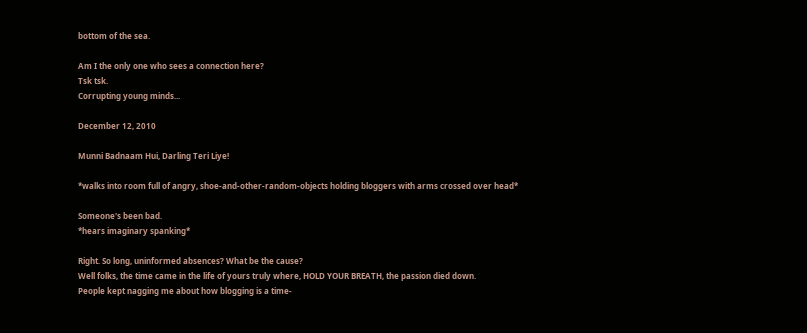bottom of the sea.

Am I the only one who sees a connection here?
Tsk tsk.
Corrupting young minds...

December 12, 2010

Munni Badnaam Hui, Darling Teri Liye!

*walks into room full of angry, shoe-and-other-random-objects holding bloggers with arms crossed over head*

Someone's been bad.
*hears imaginary spanking*

Right. So long, uninformed absences? What be the cause?
Well folks, the time came in the life of yours truly where, HOLD YOUR BREATH, the passion died down.
People kept nagging me about how blogging is a time-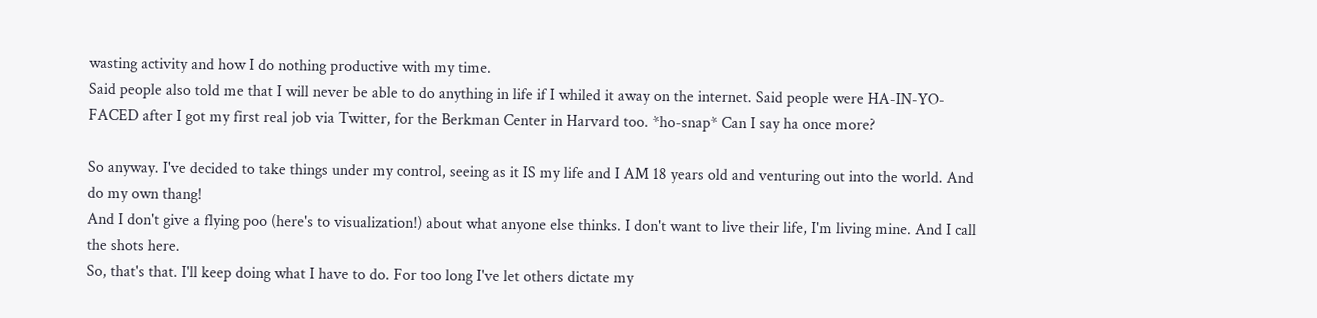wasting activity and how I do nothing productive with my time.
Said people also told me that I will never be able to do anything in life if I whiled it away on the internet. Said people were HA-IN-YO-FACED after I got my first real job via Twitter, for the Berkman Center in Harvard too. *ho-snap* Can I say ha once more?

So anyway. I've decided to take things under my control, seeing as it IS my life and I AM 18 years old and venturing out into the world. And do my own thang!
And I don't give a flying poo (here's to visualization!) about what anyone else thinks. I don't want to live their life, I'm living mine. And I call the shots here.
So, that's that. I'll keep doing what I have to do. For too long I've let others dictate my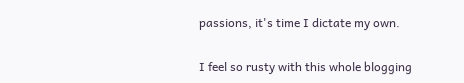passions, it's time I dictate my own.

I feel so rusty with this whole blogging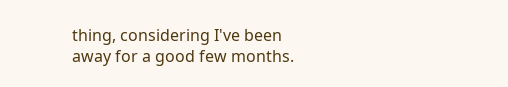thing, considering I've been away for a good few months.